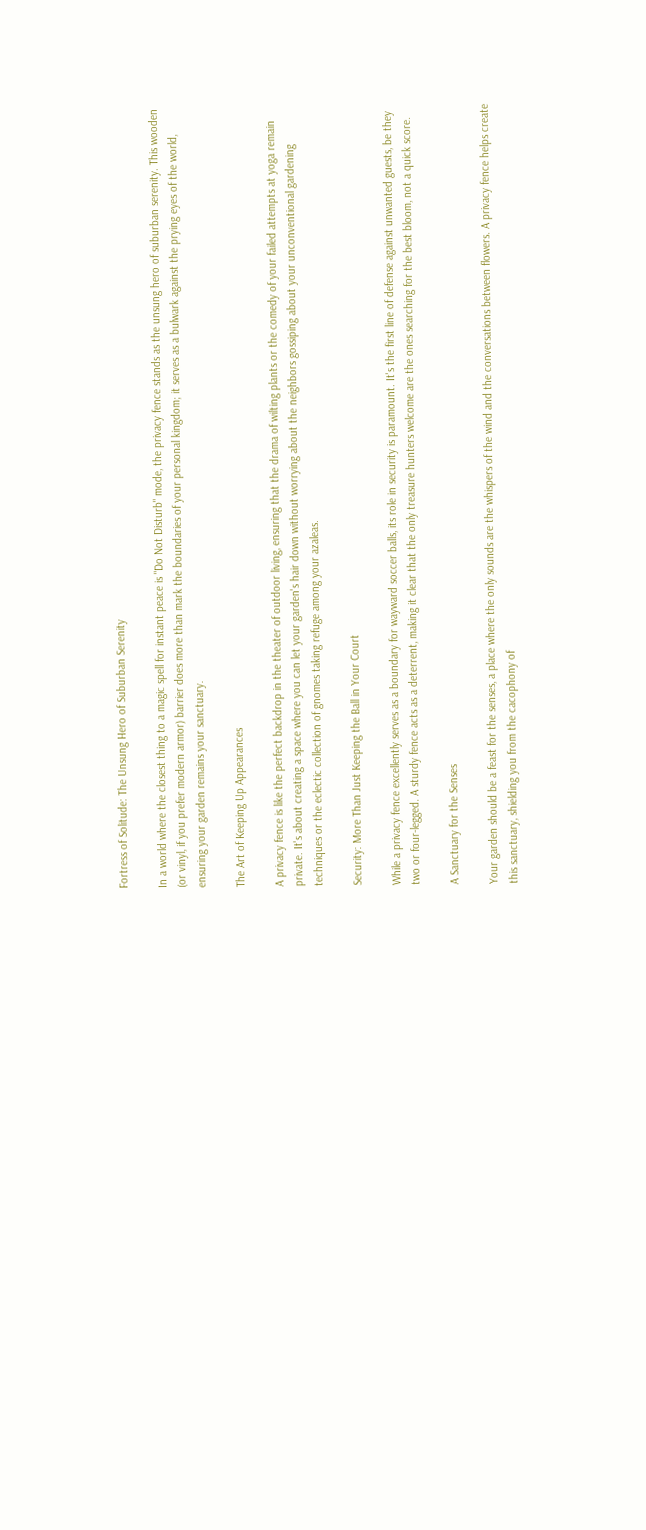Fortress of Solitude: The Unsung Hero of Suburban Serenity

In a world where the closest thing to a magic spell for instant peace is "Do Not Disturb" mode, the privacy fence stands as the unsung hero of suburban serenity. This wooden (or vinyl, if you prefer modern armor) barrier does more than mark the boundaries of your personal kingdom; it serves as a bulwark against the prying eyes of the world, ensuring your garden remains your sanctuary.

The Art of Keeping Up Appearances

A privacy fence is like the perfect backdrop in the theater of outdoor living, ensuring that the drama of wilting plants or the comedy of your failed attempts at yoga remain private. It's about creating a space where you can let your garden's hair down without worrying about the neighbors gossiping about your unconventional gardening techniques or the eclectic collection of gnomes taking refuge among your azaleas.

Security: More Than Just Keeping the Ball in Your Court

While a privacy fence excellently serves as a boundary for wayward soccer balls, its role in security is paramount. It's the first line of defense against unwanted guests, be they two or four-legged. A sturdy fence acts as a deterrent, making it clear that the only treasure hunters welcome are the ones searching for the best bloom, not a quick score.

A Sanctuary for the Senses

Your garden should be a feast for the senses, a place where the only sounds are the whispers of the wind and the conversations between flowers. A privacy fence helps create this sanctuary, shielding you from the cacophony of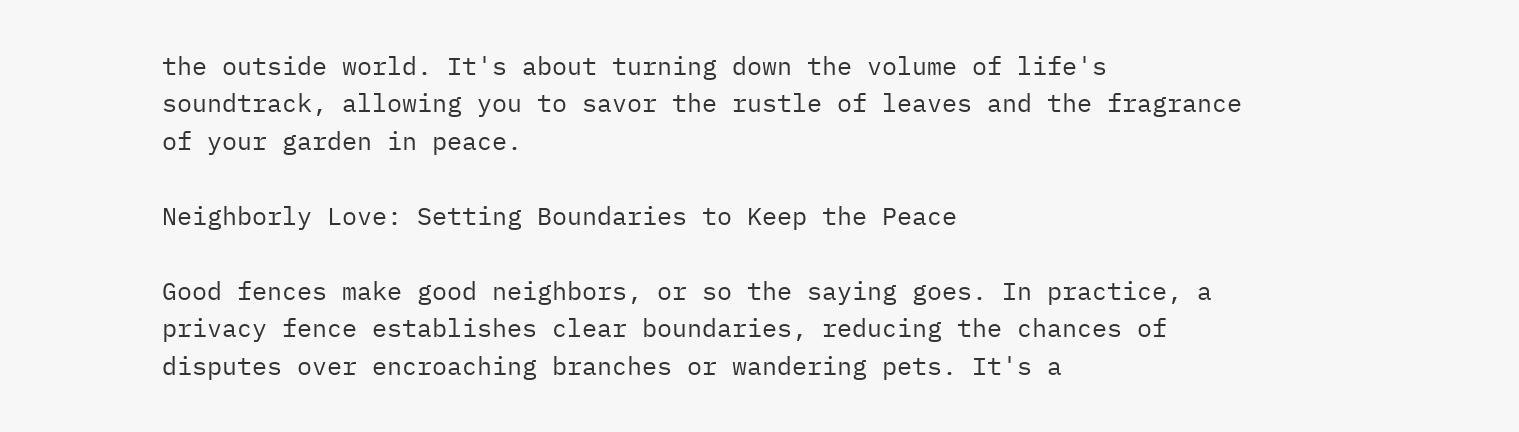the outside world. It's about turning down the volume of life's soundtrack, allowing you to savor the rustle of leaves and the fragrance of your garden in peace.

Neighborly Love: Setting Boundaries to Keep the Peace

Good fences make good neighbors, or so the saying goes. In practice, a privacy fence establishes clear boundaries, reducing the chances of disputes over encroaching branches or wandering pets. It's a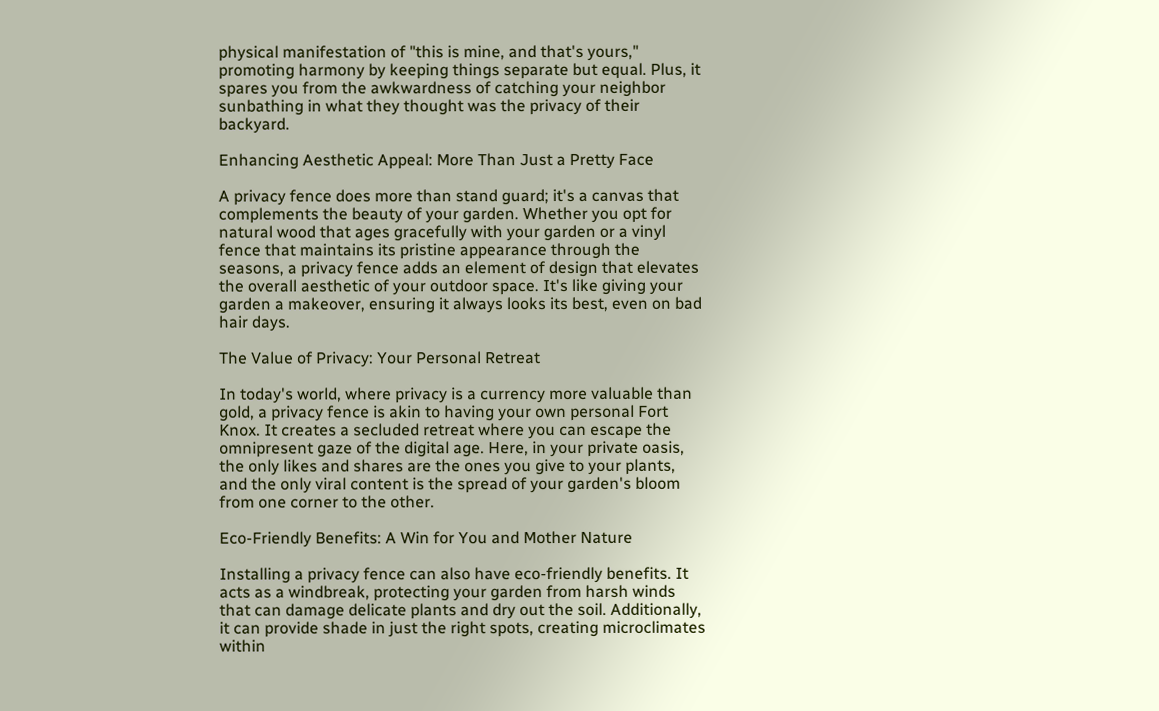physical manifestation of "this is mine, and that's yours," promoting harmony by keeping things separate but equal. Plus, it spares you from the awkwardness of catching your neighbor sunbathing in what they thought was the privacy of their backyard.

Enhancing Aesthetic Appeal: More Than Just a Pretty Face

A privacy fence does more than stand guard; it's a canvas that complements the beauty of your garden. Whether you opt for natural wood that ages gracefully with your garden or a vinyl fence that maintains its pristine appearance through the seasons, a privacy fence adds an element of design that elevates the overall aesthetic of your outdoor space. It's like giving your garden a makeover, ensuring it always looks its best, even on bad hair days.

The Value of Privacy: Your Personal Retreat

In today's world, where privacy is a currency more valuable than gold, a privacy fence is akin to having your own personal Fort Knox. It creates a secluded retreat where you can escape the omnipresent gaze of the digital age. Here, in your private oasis, the only likes and shares are the ones you give to your plants, and the only viral content is the spread of your garden's bloom from one corner to the other.

Eco-Friendly Benefits: A Win for You and Mother Nature

Installing a privacy fence can also have eco-friendly benefits. It acts as a windbreak, protecting your garden from harsh winds that can damage delicate plants and dry out the soil. Additionally, it can provide shade in just the right spots, creating microclimates within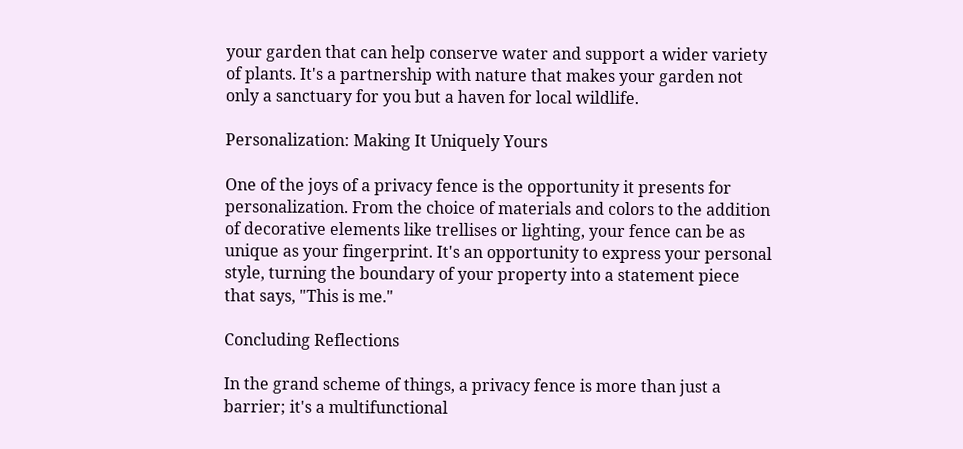your garden that can help conserve water and support a wider variety of plants. It's a partnership with nature that makes your garden not only a sanctuary for you but a haven for local wildlife.

Personalization: Making It Uniquely Yours

One of the joys of a privacy fence is the opportunity it presents for personalization. From the choice of materials and colors to the addition of decorative elements like trellises or lighting, your fence can be as unique as your fingerprint. It's an opportunity to express your personal style, turning the boundary of your property into a statement piece that says, "This is me."

Concluding Reflections

In the grand scheme of things, a privacy fence is more than just a barrier; it's a multifunctional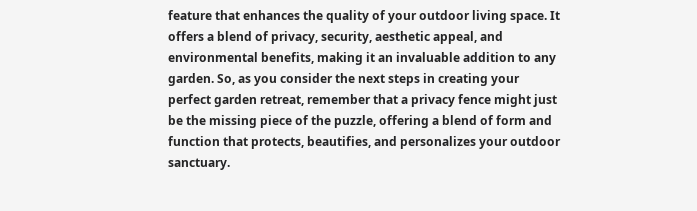feature that enhances the quality of your outdoor living space. It offers a blend of privacy, security, aesthetic appeal, and environmental benefits, making it an invaluable addition to any garden. So, as you consider the next steps in creating your perfect garden retreat, remember that a privacy fence might just be the missing piece of the puzzle, offering a blend of form and function that protects, beautifies, and personalizes your outdoor sanctuary.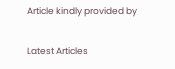Article kindly provided by

Latest Articles